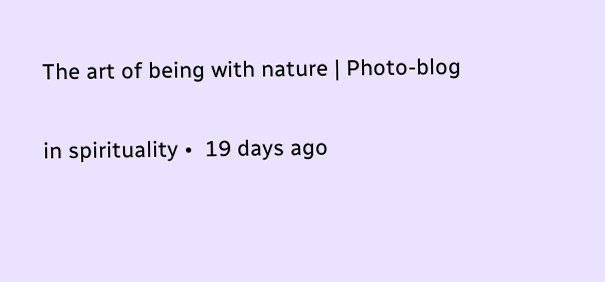The art of being with nature | Photo-blog

in spirituality •  19 days ago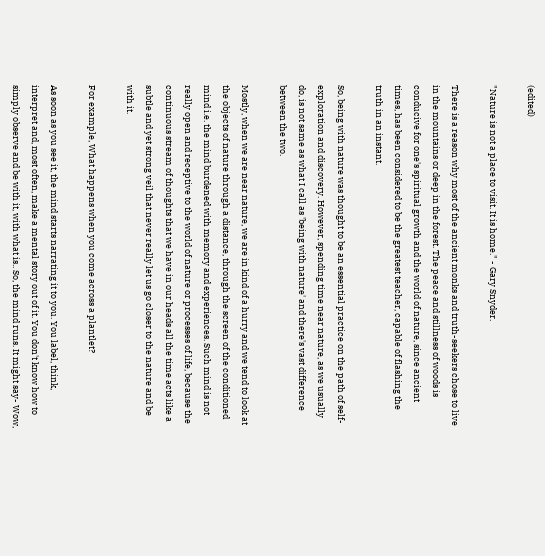(edited)

"Nature is not a place to visit. It is home." - Gary Snyder.

There is a reason why most of the ancient monks and truth-seekers chose to live in the mountains or deep in the forest. The peace and stillness of woods is conducive for one's spiritual growth and the world of nature, since ancient times, has been considered to be the greatest teacher, capable of flashing the truth in an instant.

So, being with nature was thought to be an essential practice on the path of self-exploration and discovery. However, spending time near nature, as we usually do, is not same as what I call as 'being with nature' and there's vast difference between the two.

Mostly, when we are near nature, we are in kind of a hurry and we tend to look at the objects of nature through a distance, through the screen of the conditioned mind i.e. the mind burdened with memory and experiences. Such mind is not really open and receptive to the world of nature or processes of life, because the continuous stream of thoughts that we have in our heads all the time acts like a subtle and yet strong veil that never really let us go closer to the nature and be with it.

For example, What happens when you come across a plantlet?

As soon as you see it, the mind starts narrating it to you. You label, think, interpret and, most often, make a mental story out of it. You don't know how to simply observe and be with it, with what is.. So, the mind runs. It might say- Wow,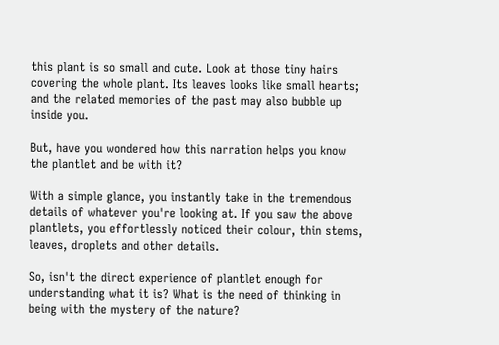this plant is so small and cute. Look at those tiny hairs covering the whole plant. Its leaves looks like small hearts; and the related memories of the past may also bubble up inside you.

But, have you wondered how this narration helps you know the plantlet and be with it?

With a simple glance, you instantly take in the tremendous details of whatever you're looking at. If you saw the above plantlets, you effortlessly noticed their colour, thin stems, leaves, droplets and other details.

So, isn't the direct experience of plantlet enough for understanding what it is? What is the need of thinking in being with the mystery of the nature?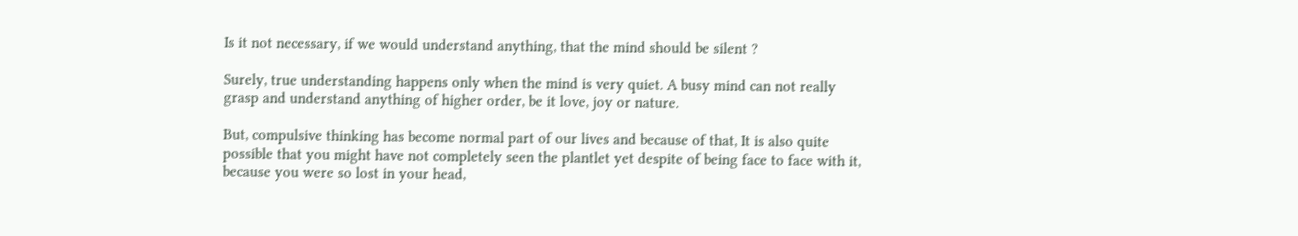Is it not necessary, if we would understand anything, that the mind should be silent ?

Surely, true understanding happens only when the mind is very quiet. A busy mind can not really grasp and understand anything of higher order, be it love, joy or nature.

But, compulsive thinking has become normal part of our lives and because of that, It is also quite possible that you might have not completely seen the plantlet yet despite of being face to face with it, because you were so lost in your head,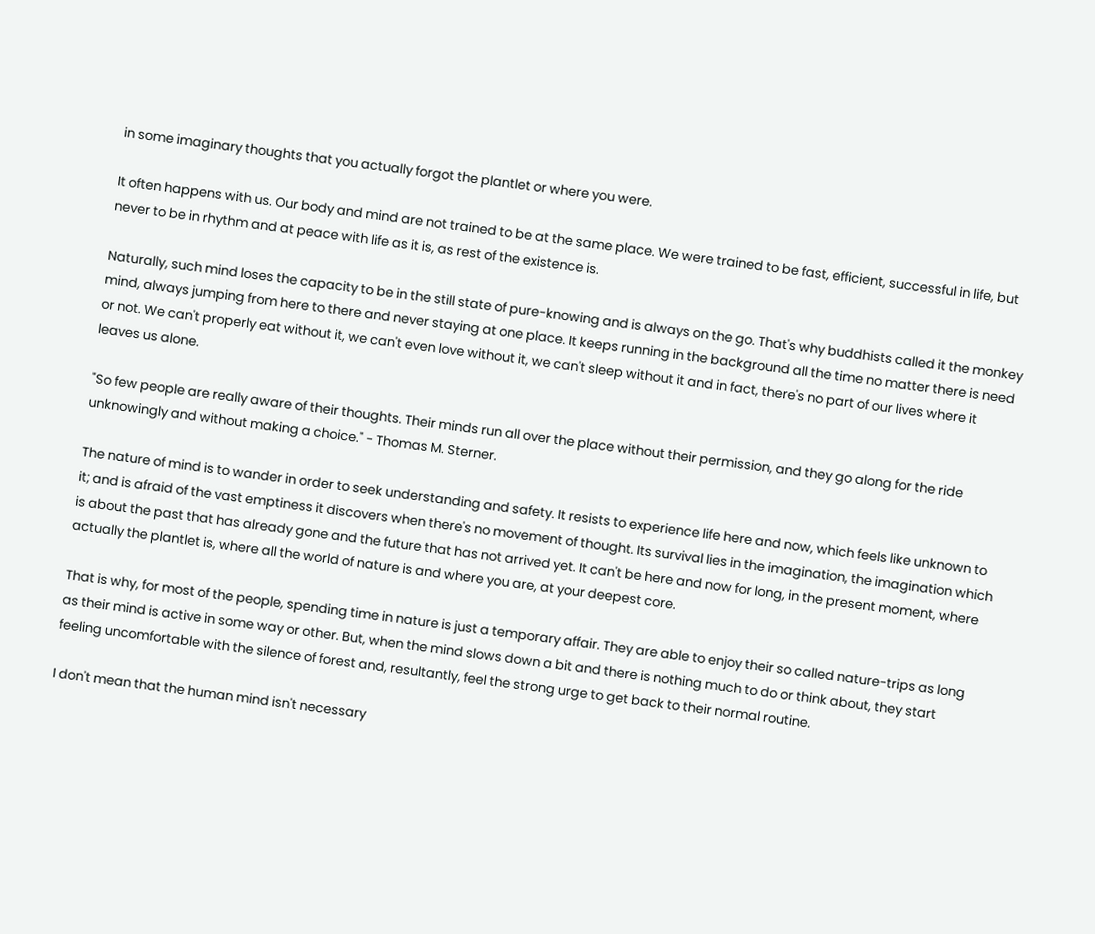in some imaginary thoughts that you actually forgot the plantlet or where you were.

It often happens with us. Our body and mind are not trained to be at the same place. We were trained to be fast, efficient, successful in life, but never to be in rhythm and at peace with life as it is, as rest of the existence is.

Naturally, such mind loses the capacity to be in the still state of pure-knowing and is always on the go. That's why buddhists called it the monkey mind, always jumping from here to there and never staying at one place. It keeps running in the background all the time no matter there is need or not. We can't properly eat without it, we can't even love without it, we can't sleep without it and in fact, there's no part of our lives where it leaves us alone.

"So few people are really aware of their thoughts. Their minds run all over the place without their permission, and they go along for the ride unknowingly and without making a choice." - Thomas M. Sterner.

The nature of mind is to wander in order to seek understanding and safety. It resists to experience life here and now, which feels like unknown to it; and is afraid of the vast emptiness it discovers when there's no movement of thought. Its survival lies in the imagination, the imagination which is about the past that has already gone and the future that has not arrived yet. It can't be here and now for long, in the present moment, where actually the plantlet is, where all the world of nature is and where you are, at your deepest core.

That is why, for most of the people, spending time in nature is just a temporary affair. They are able to enjoy their so called nature-trips as long as their mind is active in some way or other. But, when the mind slows down a bit and there is nothing much to do or think about, they start feeling uncomfortable with the silence of forest and, resultantly, feel the strong urge to get back to their normal routine.

I don't mean that the human mind isn't necessary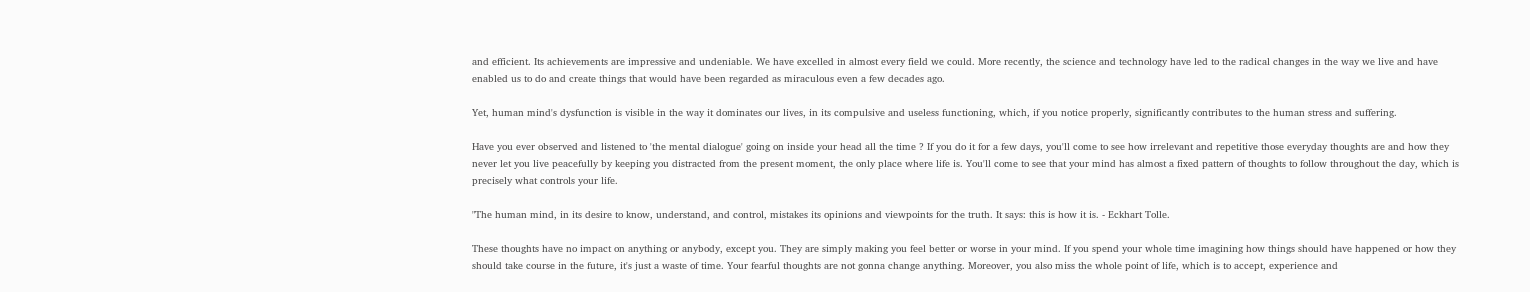and efficient. Its achievements are impressive and undeniable. We have excelled in almost every field we could. More recently, the science and technology have led to the radical changes in the way we live and have enabled us to do and create things that would have been regarded as miraculous even a few decades ago.

Yet, human mind's dysfunction is visible in the way it dominates our lives, in its compulsive and useless functioning, which, if you notice properly, significantly contributes to the human stress and suffering.

Have you ever observed and listened to 'the mental dialogue' going on inside your head all the time ? If you do it for a few days, you'll come to see how irrelevant and repetitive those everyday thoughts are and how they never let you live peacefully by keeping you distracted from the present moment, the only place where life is. You'll come to see that your mind has almost a fixed pattern of thoughts to follow throughout the day, which is precisely what controls your life.

"The human mind, in its desire to know, understand, and control, mistakes its opinions and viewpoints for the truth. It says: this is how it is. - Eckhart Tolle.

These thoughts have no impact on anything or anybody, except you. They are simply making you feel better or worse in your mind. If you spend your whole time imagining how things should have happened or how they should take course in the future, it's just a waste of time. Your fearful thoughts are not gonna change anything. Moreover, you also miss the whole point of life, which is to accept, experience and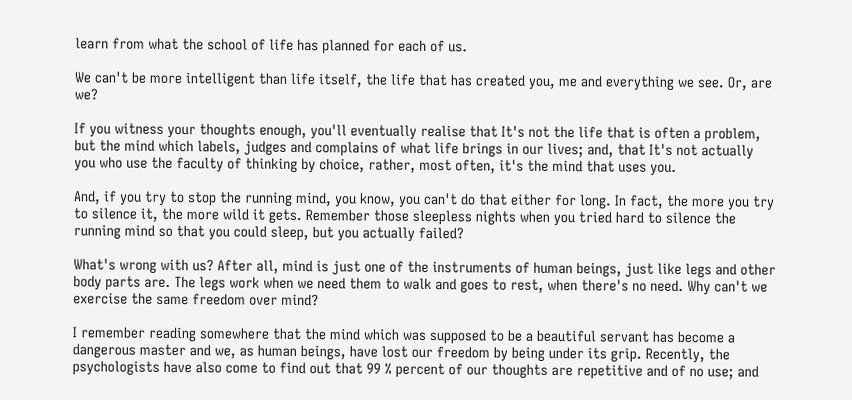learn from what the school of life has planned for each of us.

We can't be more intelligent than life itself, the life that has created you, me and everything we see. Or, are we?

If you witness your thoughts enough, you'll eventually realise that It's not the life that is often a problem, but the mind which labels, judges and complains of what life brings in our lives; and, that It's not actually you who use the faculty of thinking by choice, rather, most often, it's the mind that uses you.

And, if you try to stop the running mind, you know, you can't do that either for long. In fact, the more you try to silence it, the more wild it gets. Remember those sleepless nights when you tried hard to silence the running mind so that you could sleep, but you actually failed?

What's wrong with us? After all, mind is just one of the instruments of human beings, just like legs and other body parts are. The legs work when we need them to walk and goes to rest, when there's no need. Why can't we exercise the same freedom over mind?

I remember reading somewhere that the mind which was supposed to be a beautiful servant has become a dangerous master and we, as human beings, have lost our freedom by being under its grip. Recently, the psychologists have also come to find out that 99 % percent of our thoughts are repetitive and of no use; and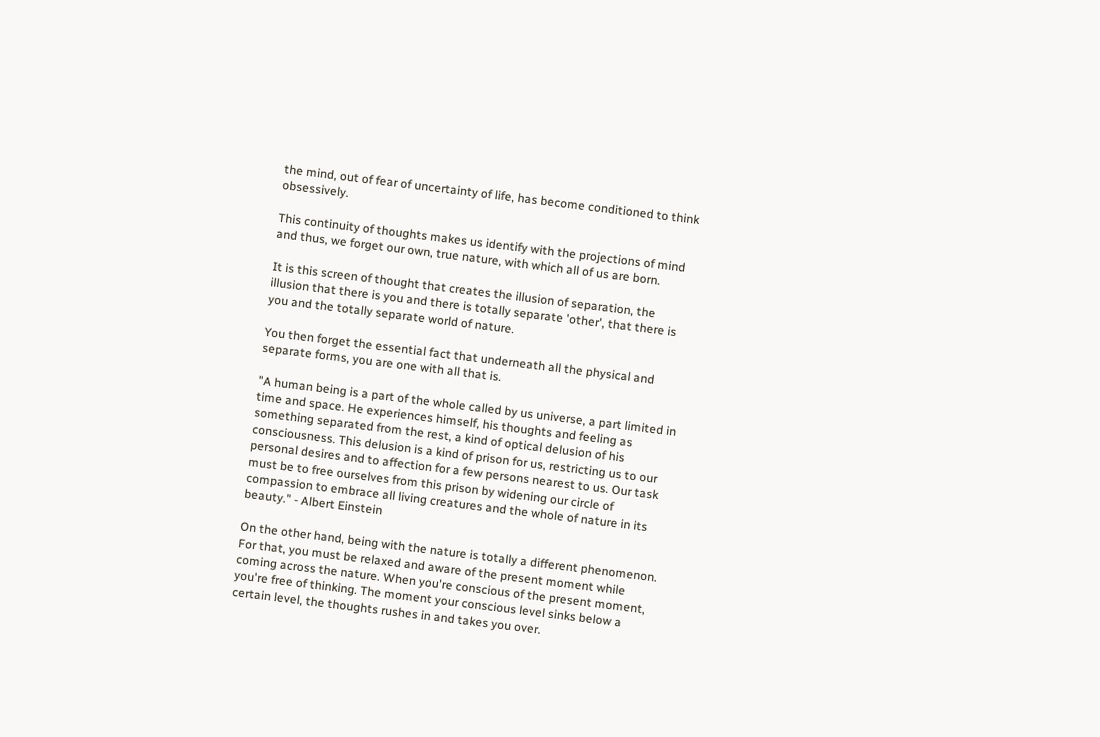the mind, out of fear of uncertainty of life, has become conditioned to think obsessively.

This continuity of thoughts makes us identify with the projections of mind and thus, we forget our own, true nature, with which all of us are born.

It is this screen of thought that creates the illusion of separation, the illusion that there is you and there is totally separate 'other', that there is you and the totally separate world of nature.

You then forget the essential fact that underneath all the physical and separate forms, you are one with all that is.

"A human being is a part of the whole called by us universe, a part limited in time and space. He experiences himself, his thoughts and feeling as something separated from the rest, a kind of optical delusion of his consciousness. This delusion is a kind of prison for us, restricting us to our personal desires and to affection for a few persons nearest to us. Our task must be to free ourselves from this prison by widening our circle of compassion to embrace all living creatures and the whole of nature in its beauty." - Albert Einstein

On the other hand, being with the nature is totally a different phenomenon. For that, you must be relaxed and aware of the present moment while coming across the nature. When you're conscious of the present moment, you're free of thinking. The moment your conscious level sinks below a certain level, the thoughts rushes in and takes you over.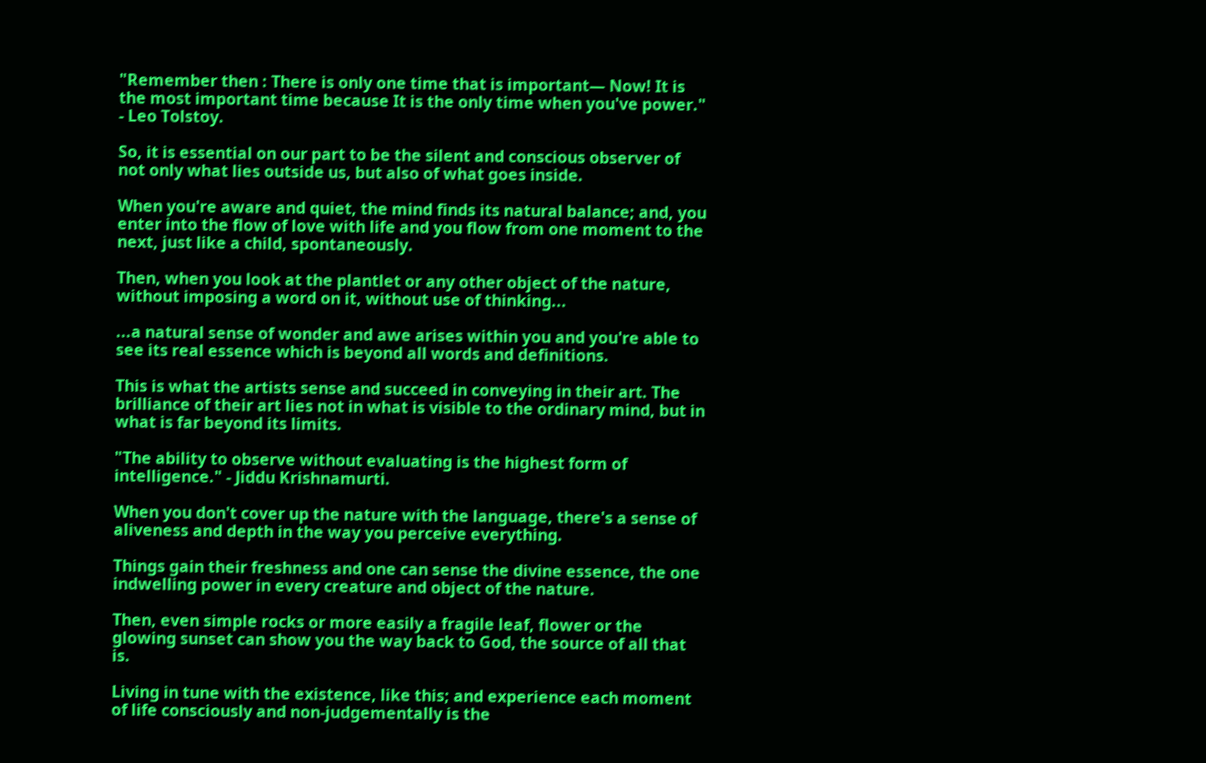"Remember then : There is only one time that is important— Now! It is the most important time because It is the only time when you've power." - Leo Tolstoy.

So, it is essential on our part to be the silent and conscious observer of not only what lies outside us, but also of what goes inside.

When you're aware and quiet, the mind finds its natural balance; and, you enter into the flow of love with life and you flow from one moment to the next, just like a child, spontaneously.

Then, when you look at the plantlet or any other object of the nature, without imposing a word on it, without use of thinking...

...a natural sense of wonder and awe arises within you and you're able to see its real essence which is beyond all words and definitions.

This is what the artists sense and succeed in conveying in their art. The brilliance of their art lies not in what is visible to the ordinary mind, but in what is far beyond its limits.

"The ability to observe without evaluating is the highest form of intelligence." - Jiddu Krishnamurti.

When you don't cover up the nature with the language, there's a sense of aliveness and depth in the way you perceive everything.

Things gain their freshness and one can sense the divine essence, the one indwelling power in every creature and object of the nature.

Then, even simple rocks or more easily a fragile leaf, flower or the glowing sunset can show you the way back to God, the source of all that is.

Living in tune with the existence, like this; and experience each moment of life consciously and non-judgementally is the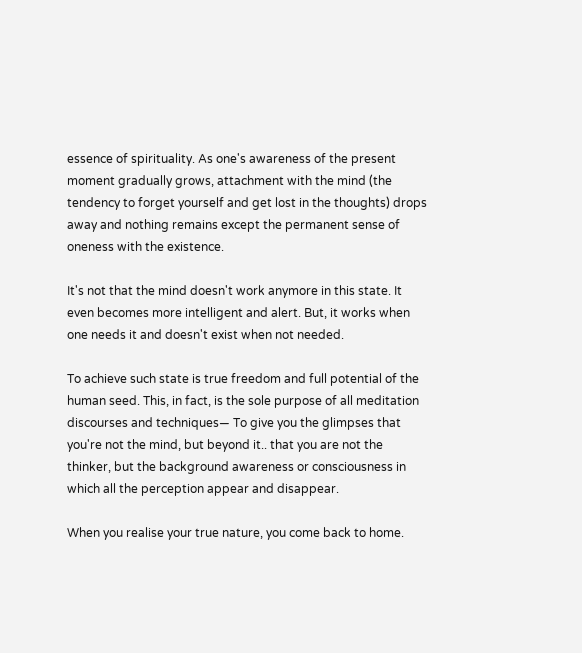essence of spirituality. As one's awareness of the present moment gradually grows, attachment with the mind (the tendency to forget yourself and get lost in the thoughts) drops away and nothing remains except the permanent sense of oneness with the existence.

It's not that the mind doesn't work anymore in this state. It even becomes more intelligent and alert. But, it works when one needs it and doesn't exist when not needed.

To achieve such state is true freedom and full potential of the human seed. This, in fact, is the sole purpose of all meditation discourses and techniques— To give you the glimpses that you're not the mind, but beyond it.. that you are not the thinker, but the background awareness or consciousness in which all the perception appear and disappear.

When you realise your true nature, you come back to home.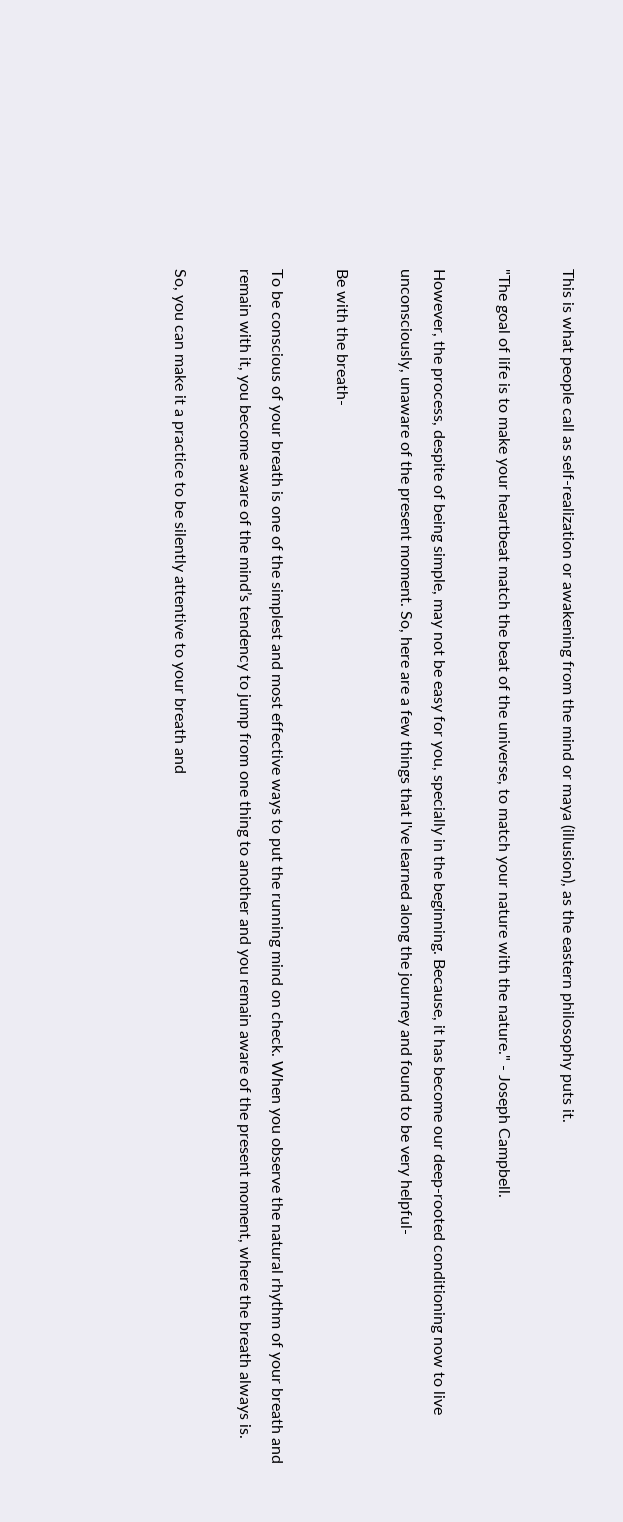This is what people call as self-realization or awakening from the mind or maya (illusion), as the eastern philosophy puts it.

"The goal of life is to make your heartbeat match the beat of the universe, to match your nature with the nature." - Joseph Campbell.

However, the process, despite of being simple, may not be easy for you, specially in the beginning. Because, it has become our deep-rooted conditioning now to live unconsciously, unaware of the present moment. So, here are a few things that I've learned along the journey and found to be very helpful-

Be with the breath-

To be conscious of your breath is one of the simplest and most effective ways to put the running mind on check. When you observe the natural rhythm of your breath and remain with it, you become aware of the mind’s tendency to jump from one thing to another and you remain aware of the present moment, where the breath always is.

So, you can make it a practice to be silently attentive to your breath and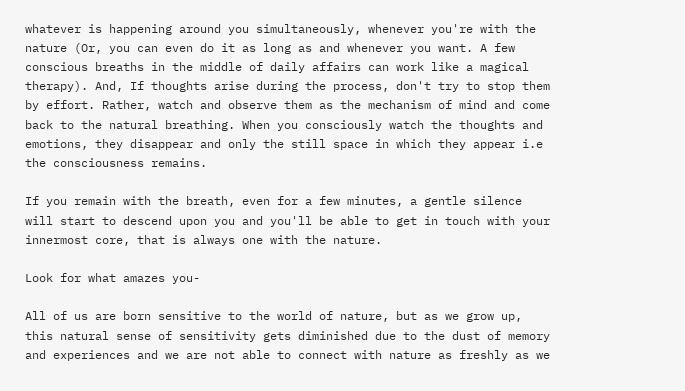whatever is happening around you simultaneously, whenever you're with the nature (Or, you can even do it as long as and whenever you want. A few conscious breaths in the middle of daily affairs can work like a magical therapy). And, If thoughts arise during the process, don't try to stop them by effort. Rather, watch and observe them as the mechanism of mind and come back to the natural breathing. When you consciously watch the thoughts and emotions, they disappear and only the still space in which they appear i.e the consciousness remains.

If you remain with the breath, even for a few minutes, a gentle silence will start to descend upon you and you'll be able to get in touch with your innermost core, that is always one with the nature.

Look for what amazes you-

All of us are born sensitive to the world of nature, but as we grow up, this natural sense of sensitivity gets diminished due to the dust of memory and experiences and we are not able to connect with nature as freshly as we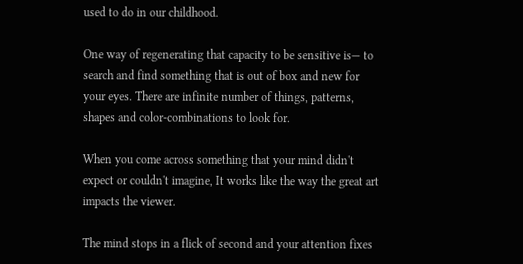used to do in our childhood.

One way of regenerating that capacity to be sensitive is— to search and find something that is out of box and new for your eyes. There are infinite number of things, patterns, shapes and color-combinations to look for.

When you come across something that your mind didn't expect or couldn't imagine, It works like the way the great art impacts the viewer.

The mind stops in a flick of second and your attention fixes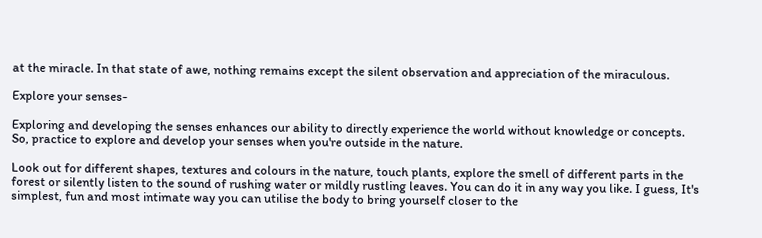at the miracle. In that state of awe, nothing remains except the silent observation and appreciation of the miraculous.

Explore your senses-

Exploring and developing the senses enhances our ability to directly experience the world without knowledge or concepts. So, practice to explore and develop your senses when you're outside in the nature.

Look out for different shapes, textures and colours in the nature, touch plants, explore the smell of different parts in the forest or silently listen to the sound of rushing water or mildly rustling leaves. You can do it in any way you like. I guess, It's simplest, fun and most intimate way you can utilise the body to bring yourself closer to the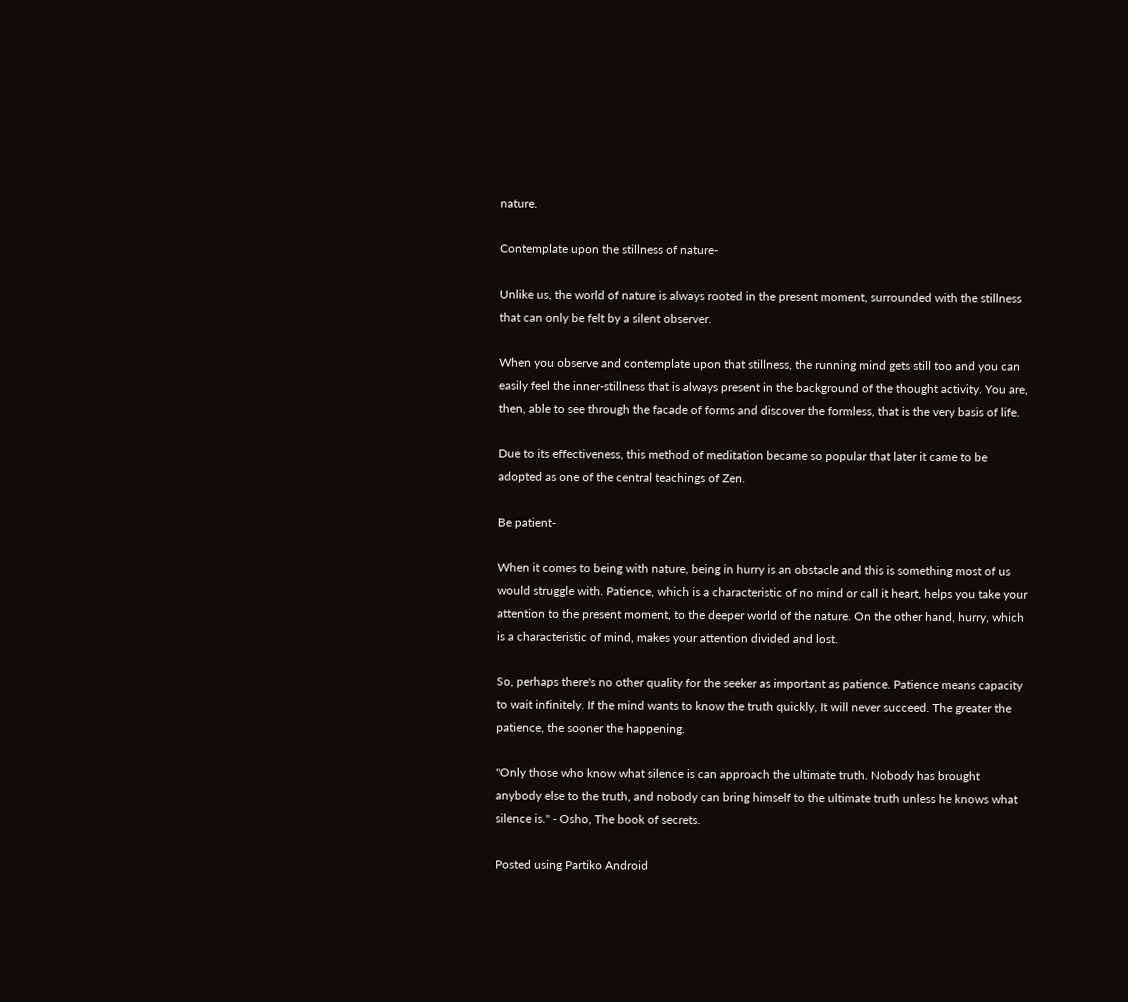nature.

Contemplate upon the stillness of nature-

Unlike us, the world of nature is always rooted in the present moment, surrounded with the stillness that can only be felt by a silent observer.

When you observe and contemplate upon that stillness, the running mind gets still too and you can easily feel the inner-stillness that is always present in the background of the thought activity. You are, then, able to see through the facade of forms and discover the formless, that is the very basis of life.

Due to its effectiveness, this method of meditation became so popular that later it came to be adopted as one of the central teachings of Zen.

Be patient-

When it comes to being with nature, being in hurry is an obstacle and this is something most of us would struggle with. Patience, which is a characteristic of no mind or call it heart, helps you take your attention to the present moment, to the deeper world of the nature. On the other hand, hurry, which is a characteristic of mind, makes your attention divided and lost.

So, perhaps there's no other quality for the seeker as important as patience. Patience means capacity to wait infinitely. If the mind wants to know the truth quickly, It will never succeed. The greater the patience, the sooner the happening.

"Only those who know what silence is can approach the ultimate truth. Nobody has brought anybody else to the truth, and nobody can bring himself to the ultimate truth unless he knows what silence is." - Osho, The book of secrets.

Posted using Partiko Android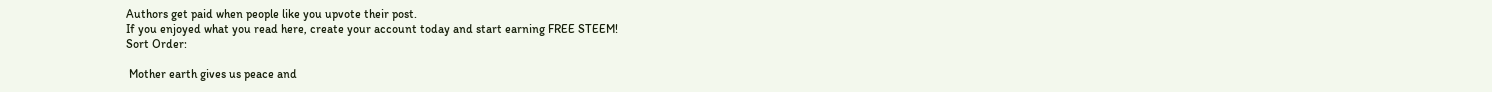Authors get paid when people like you upvote their post.
If you enjoyed what you read here, create your account today and start earning FREE STEEM!
Sort Order:

 Mother earth gives us peace and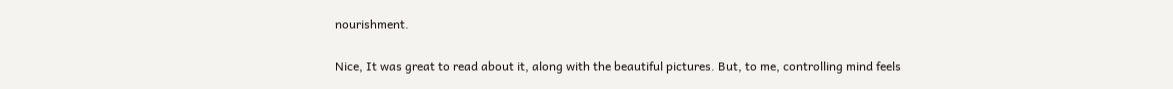nourishment.

Nice, It was great to read about it, along with the beautiful pictures. But, to me, controlling mind feels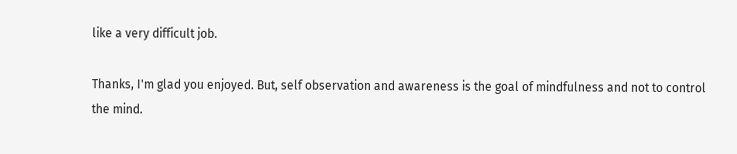like a very difficult job.

Thanks, I'm glad you enjoyed. But, self observation and awareness is the goal of mindfulness and not to control the mind.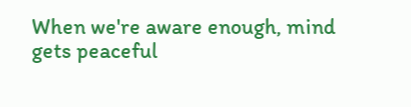When we're aware enough, mind gets peaceful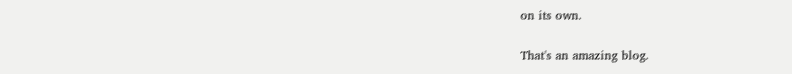on its own.

That's an amazing blog.